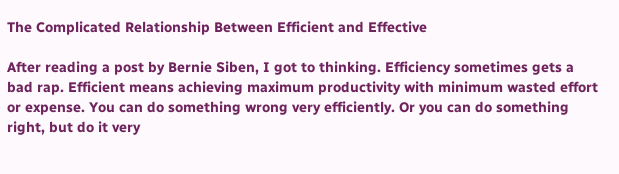The Complicated Relationship Between Efficient and Effective

After reading a post by Bernie Siben, I got to thinking. Efficiency sometimes gets a bad rap. Efficient means achieving maximum productivity with minimum wasted effort or expense. You can do something wrong very efficiently. Or you can do something right, but do it very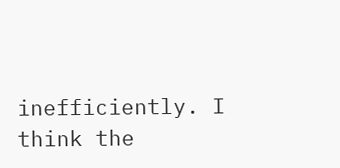inefficiently. I think the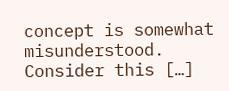concept is somewhat misunderstood. Consider this […]